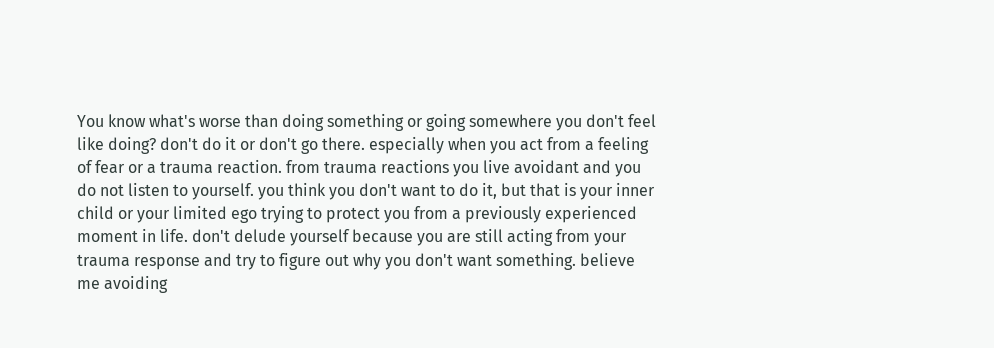You know what's worse than doing something or going somewhere you don't feel like doing? don't do it or don't go there. especially when you act from a feeling of fear or a trauma reaction. from trauma reactions you live avoidant and you do not listen to yourself. you think you don't want to do it, but that is your inner child or your limited ego trying to protect you from a previously experienced moment in life. don't delude yourself because you are still acting from your trauma response and try to figure out why you don't want something. believe me avoiding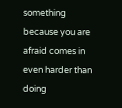something because you are afraid comes in even harder than doing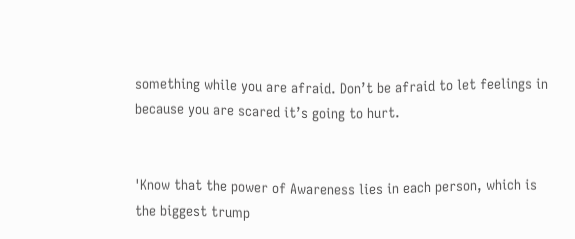something while you are afraid. Don’t be afraid to let feelings in because you are scared it’s going to hurt.


'Know that the power of Awareness lies in each person, which is the biggest trump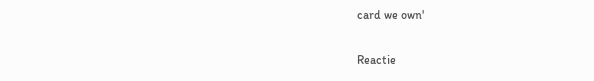card we own'

Reactie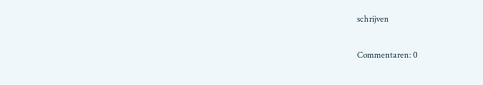schrijven

Commentaren: 0